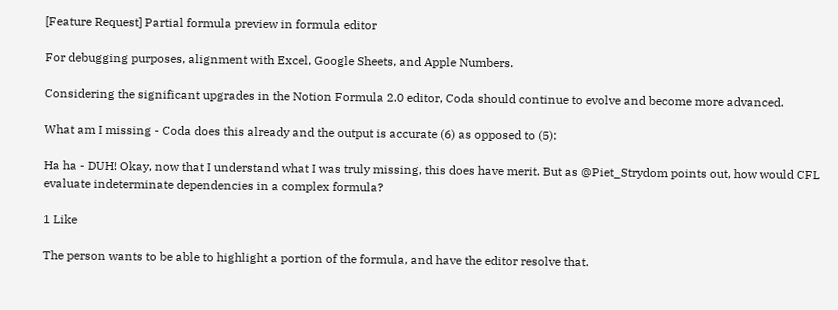[Feature Request] Partial formula preview in formula editor

For debugging purposes, alignment with Excel, Google Sheets, and Apple Numbers.

Considering the significant upgrades in the Notion Formula 2.0 editor, Coda should continue to evolve and become more advanced.

What am I missing - Coda does this already and the output is accurate (6) as opposed to (5):

Ha ha - DUH! Okay, now that I understand what I was truly missing, this does have merit. But as @Piet_Strydom points out, how would CFL evaluate indeterminate dependencies in a complex formula?

1 Like

The person wants to be able to highlight a portion of the formula, and have the editor resolve that.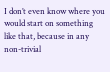I don’t even know where you would start on something like that, because in any non-trivial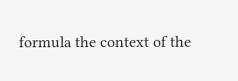formula the context of the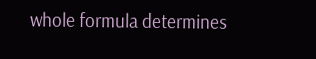whole formula determines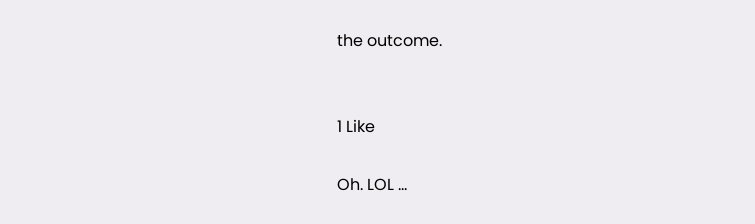the outcome.


1 Like

Oh. LOL …